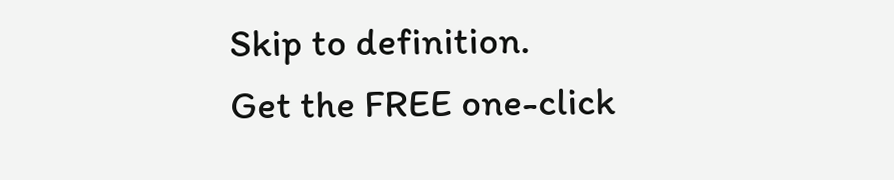Skip to definition.
Get the FREE one-click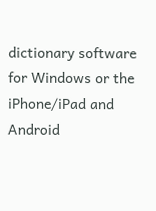dictionary software for Windows or the iPhone/iPad and Android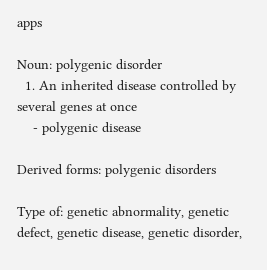apps

Noun: polygenic disorder
  1. An inherited disease controlled by several genes at once
    - polygenic disease

Derived forms: polygenic disorders

Type of: genetic abnormality, genetic defect, genetic disease, genetic disorder,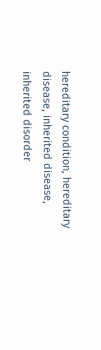hereditary condition, hereditary disease, inherited disease, inherited disorder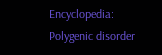Encyclopedia: Polygenic disorder